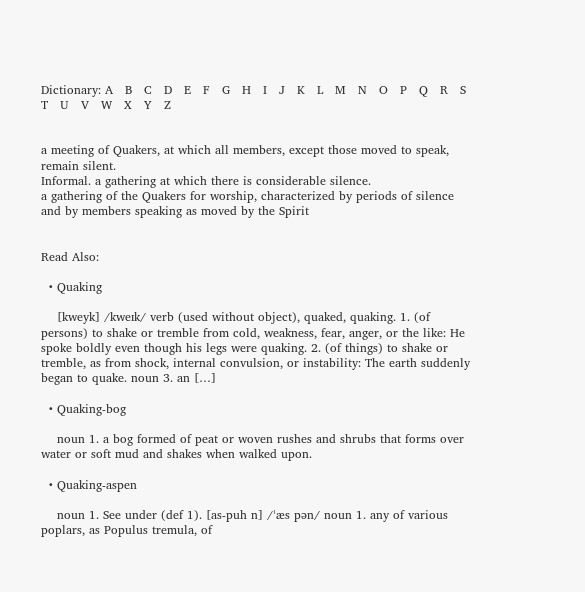Dictionary: A   B   C   D   E   F   G   H   I   J   K   L   M   N   O   P   Q   R   S   T   U   V   W   X   Y   Z


a meeting of Quakers, at which all members, except those moved to speak, remain silent.
Informal. a gathering at which there is considerable silence.
a gathering of the Quakers for worship, characterized by periods of silence and by members speaking as moved by the Spirit


Read Also:

  • Quaking

    [kweyk] /kweɪk/ verb (used without object), quaked, quaking. 1. (of persons) to shake or tremble from cold, weakness, fear, anger, or the like: He spoke boldly even though his legs were quaking. 2. (of things) to shake or tremble, as from shock, internal convulsion, or instability: The earth suddenly began to quake. noun 3. an […]

  • Quaking-bog

    noun 1. a bog formed of peat or woven rushes and shrubs that forms over water or soft mud and shakes when walked upon.

  • Quaking-aspen

    noun 1. See under (def 1). [as-puh n] /ˈæs pən/ noun 1. any of various poplars, as Populus tremula, of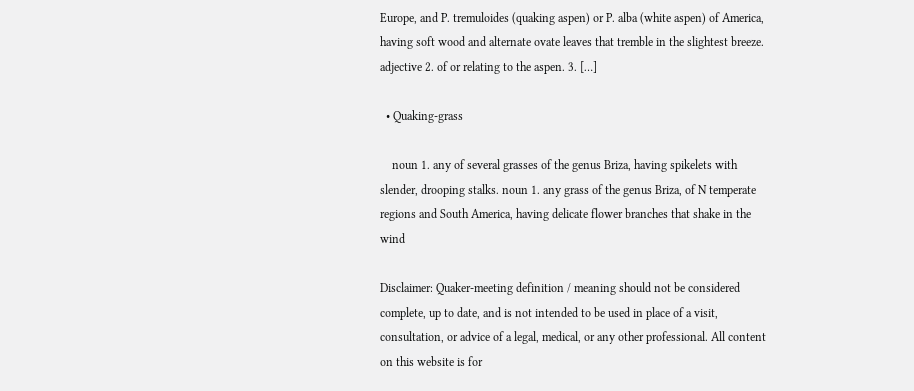Europe, and P. tremuloides (quaking aspen) or P. alba (white aspen) of America, having soft wood and alternate ovate leaves that tremble in the slightest breeze. adjective 2. of or relating to the aspen. 3. […]

  • Quaking-grass

    noun 1. any of several grasses of the genus Briza, having spikelets with slender, drooping stalks. noun 1. any grass of the genus Briza, of N temperate regions and South America, having delicate flower branches that shake in the wind

Disclaimer: Quaker-meeting definition / meaning should not be considered complete, up to date, and is not intended to be used in place of a visit, consultation, or advice of a legal, medical, or any other professional. All content on this website is for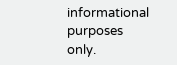informational purposes only.